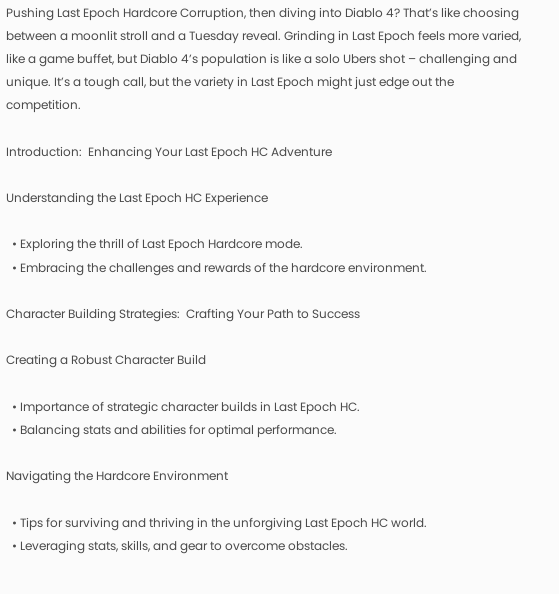Pushing Last Epoch Hardcore Corruption, then diving into Diablo 4? That’s like choosing between a moonlit stroll and a Tuesday reveal. Grinding in Last Epoch feels more varied, like a game buffet, but Diablo 4’s population is like a solo Ubers shot – challenging and unique. It’s a tough call, but the variety in Last Epoch might just edge out the competition.

Introduction:  Enhancing Your Last Epoch HC Adventure

Understanding the Last Epoch HC Experience

  • Exploring the thrill of Last Epoch Hardcore mode.
  • Embracing the challenges and rewards of the hardcore environment.

Character Building Strategies:  Crafting Your Path to Success

Creating a Robust Character Build

  • Importance of strategic character builds in Last Epoch HC.
  • Balancing stats and abilities for optimal performance.

Navigating the Hardcore Environment

  • Tips for surviving and thriving in the unforgiving Last Epoch HC world.
  • Leveraging stats, skills, and gear to overcome obstacles.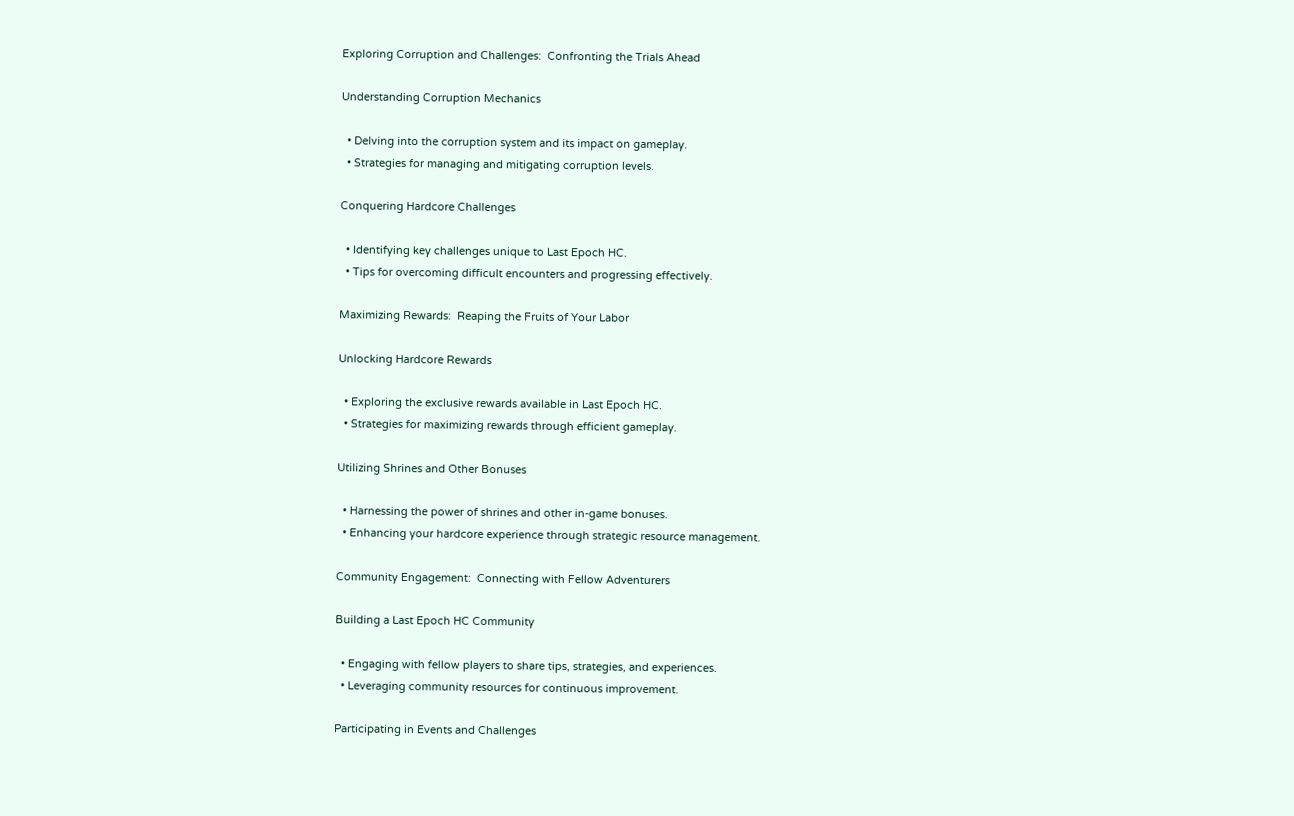Exploring Corruption and Challenges:  Confronting the Trials Ahead

Understanding Corruption Mechanics

  • Delving into the corruption system and its impact on gameplay.
  • Strategies for managing and mitigating corruption levels.

Conquering Hardcore Challenges

  • Identifying key challenges unique to Last Epoch HC.
  • Tips for overcoming difficult encounters and progressing effectively.

Maximizing Rewards:  Reaping the Fruits of Your Labor

Unlocking Hardcore Rewards

  • Exploring the exclusive rewards available in Last Epoch HC.
  • Strategies for maximizing rewards through efficient gameplay.

Utilizing Shrines and Other Bonuses

  • Harnessing the power of shrines and other in-game bonuses.
  • Enhancing your hardcore experience through strategic resource management.

Community Engagement:  Connecting with Fellow Adventurers

Building a Last Epoch HC Community

  • Engaging with fellow players to share tips, strategies, and experiences.
  • Leveraging community resources for continuous improvement.

Participating in Events and Challenges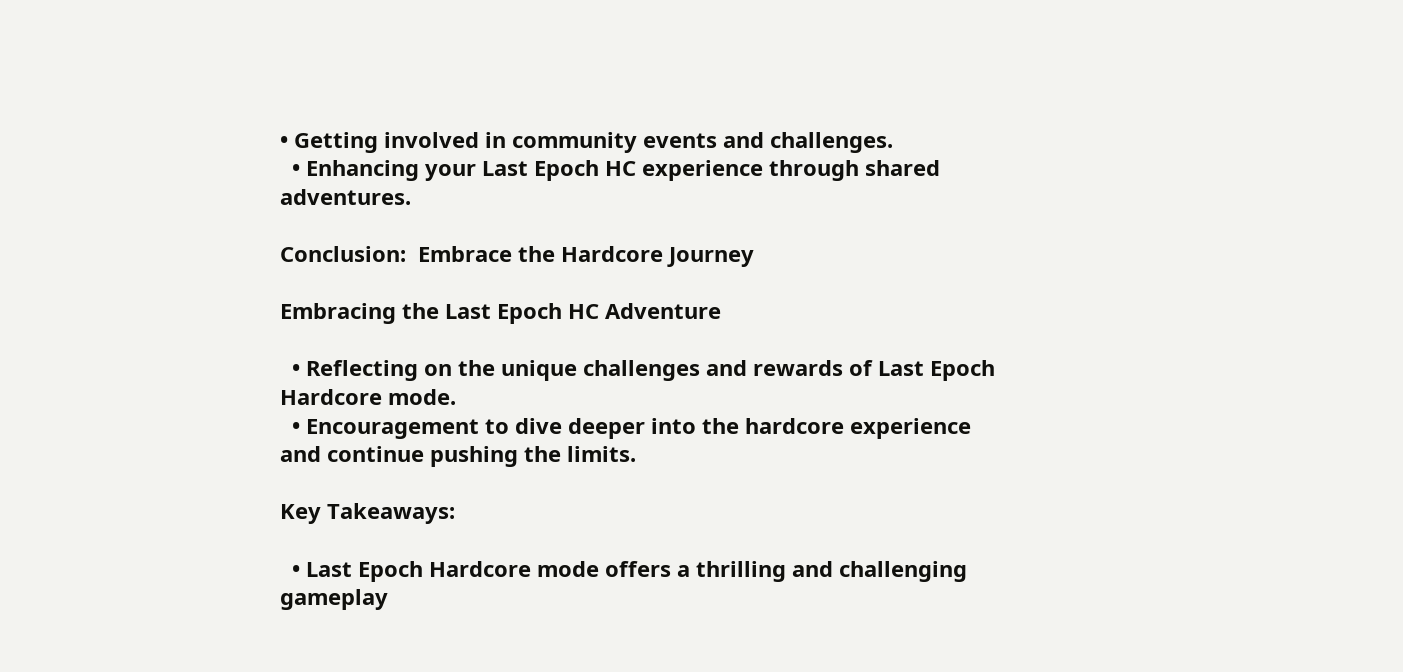• Getting involved in community events and challenges.
  • Enhancing your Last Epoch HC experience through shared adventures.

Conclusion:  Embrace the Hardcore Journey

Embracing the Last Epoch HC Adventure

  • Reflecting on the unique challenges and rewards of Last Epoch Hardcore mode.
  • Encouragement to dive deeper into the hardcore experience and continue pushing the limits.

Key Takeaways:

  • Last Epoch Hardcore mode offers a thrilling and challenging gameplay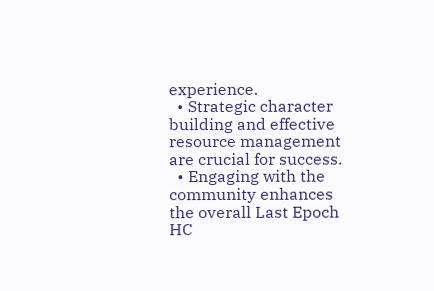experience.
  • Strategic character building and effective resource management are crucial for success.
  • Engaging with the community enhances the overall Last Epoch HC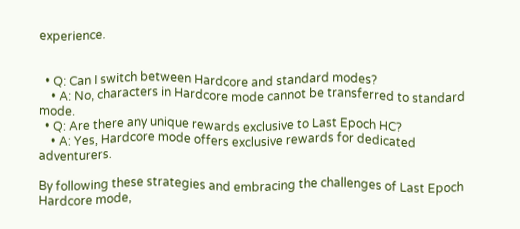experience.


  • Q: Can I switch between Hardcore and standard modes?
    • A: No, characters in Hardcore mode cannot be transferred to standard mode.
  • Q: Are there any unique rewards exclusive to Last Epoch HC?
    • A: Yes, Hardcore mode offers exclusive rewards for dedicated adventurers.

By following these strategies and embracing the challenges of Last Epoch Hardcore mode,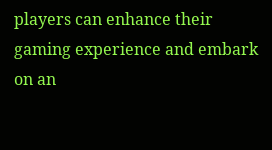players can enhance their gaming experience and embark on an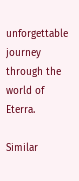unforgettable journey through the world of Eterra.

Similar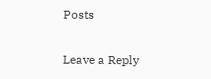Posts

Leave a Reply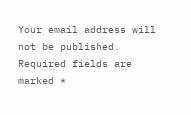Your email address will not be published. Required fields are marked *